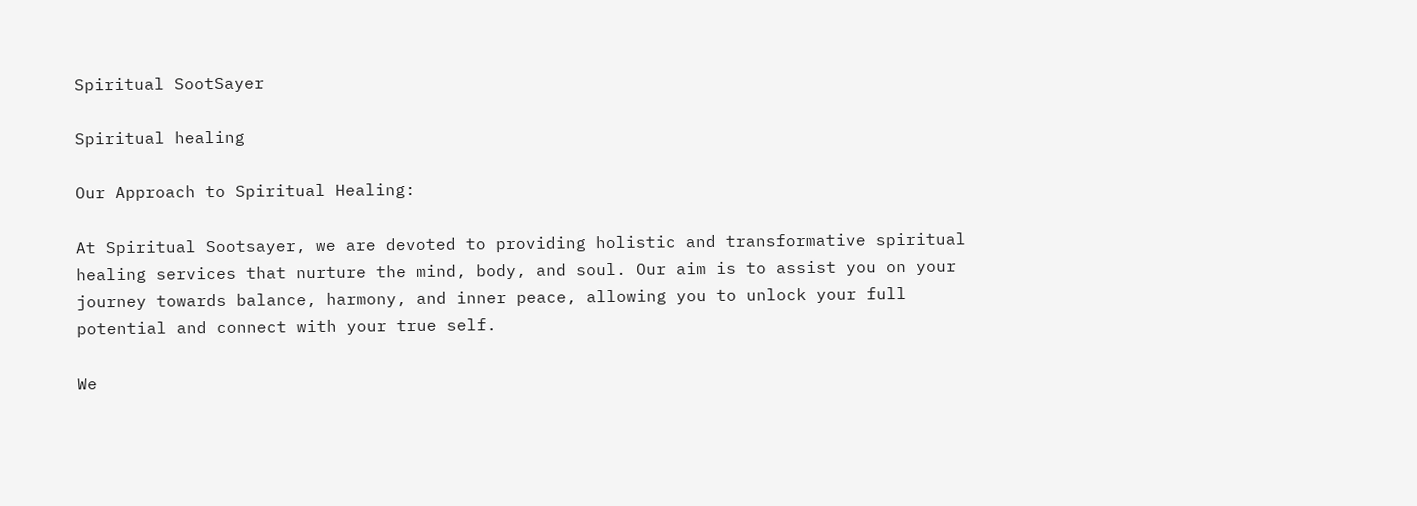Spiritual SootSayer

Spiritual healing

Our Approach to Spiritual Healing:

At Spiritual Sootsayer, we are devoted to providing holistic and transformative spiritual healing services that nurture the mind, body, and soul. Our aim is to assist you on your journey towards balance, harmony, and inner peace, allowing you to unlock your full potential and connect with your true self.

We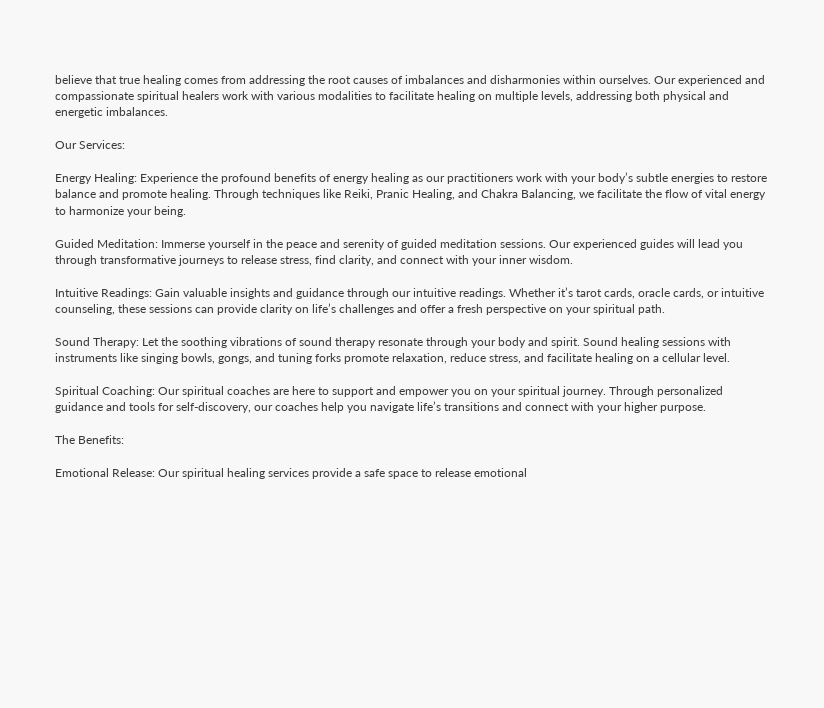believe that true healing comes from addressing the root causes of imbalances and disharmonies within ourselves. Our experienced and compassionate spiritual healers work with various modalities to facilitate healing on multiple levels, addressing both physical and energetic imbalances.

Our Services:

Energy Healing: Experience the profound benefits of energy healing as our practitioners work with your body’s subtle energies to restore balance and promote healing. Through techniques like Reiki, Pranic Healing, and Chakra Balancing, we facilitate the flow of vital energy to harmonize your being.

Guided Meditation: Immerse yourself in the peace and serenity of guided meditation sessions. Our experienced guides will lead you through transformative journeys to release stress, find clarity, and connect with your inner wisdom.

Intuitive Readings: Gain valuable insights and guidance through our intuitive readings. Whether it’s tarot cards, oracle cards, or intuitive counseling, these sessions can provide clarity on life’s challenges and offer a fresh perspective on your spiritual path.

Sound Therapy: Let the soothing vibrations of sound therapy resonate through your body and spirit. Sound healing sessions with instruments like singing bowls, gongs, and tuning forks promote relaxation, reduce stress, and facilitate healing on a cellular level.

Spiritual Coaching: Our spiritual coaches are here to support and empower you on your spiritual journey. Through personalized guidance and tools for self-discovery, our coaches help you navigate life’s transitions and connect with your higher purpose.

The Benefits:

Emotional Release: Our spiritual healing services provide a safe space to release emotional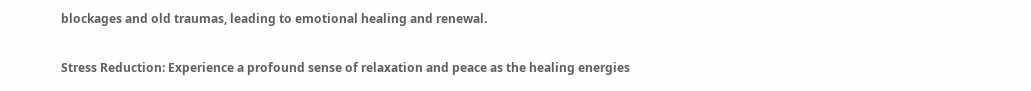blockages and old traumas, leading to emotional healing and renewal.

Stress Reduction: Experience a profound sense of relaxation and peace as the healing energies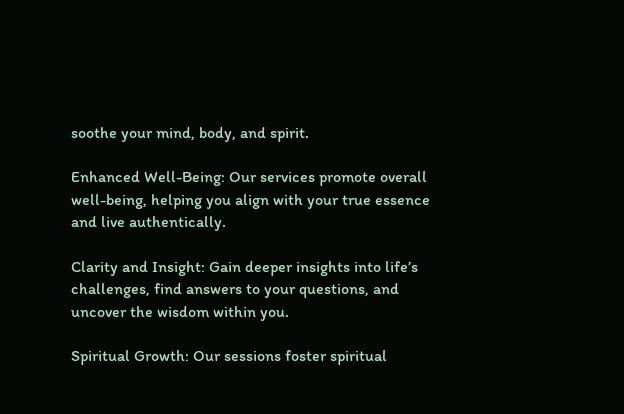soothe your mind, body, and spirit.

Enhanced Well-Being: Our services promote overall well-being, helping you align with your true essence and live authentically.

Clarity and Insight: Gain deeper insights into life’s challenges, find answers to your questions, and uncover the wisdom within you.

Spiritual Growth: Our sessions foster spiritual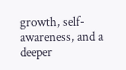growth, self-awareness, and a deeper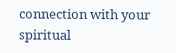connection with your spiritual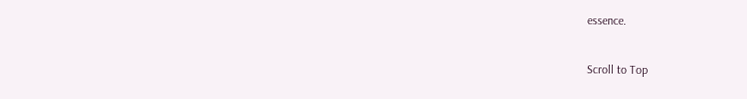essence.

Scroll to Top